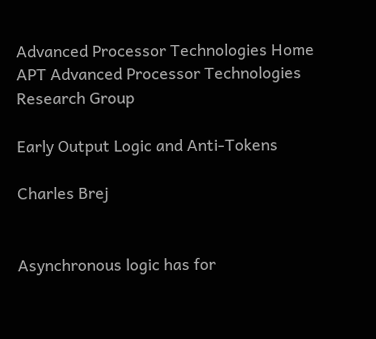Advanced Processor Technologies Home
APT Advanced Processor Technologies Research Group

Early Output Logic and Anti-Tokens

Charles Brej


Asynchronous logic has for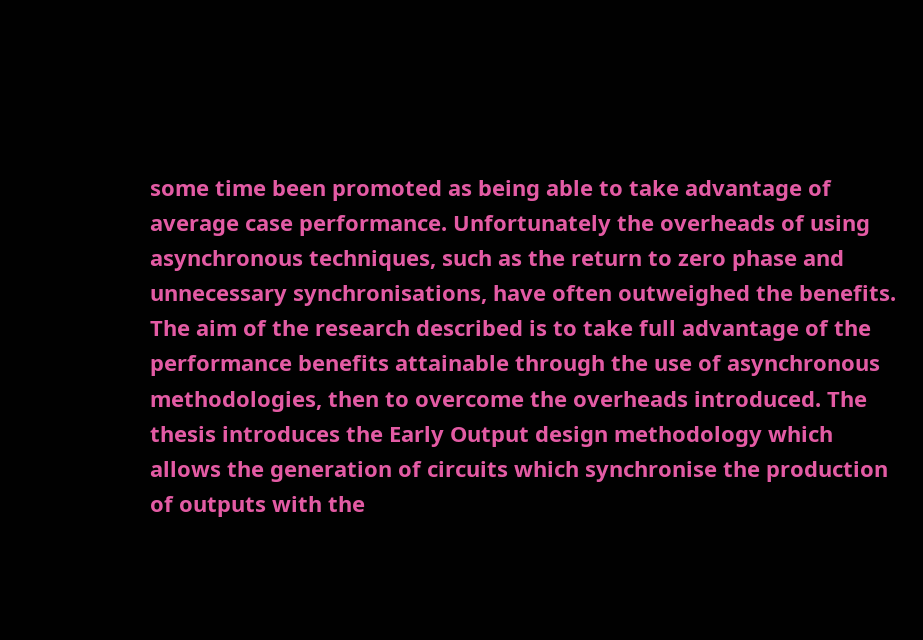some time been promoted as being able to take advantage of average case performance. Unfortunately the overheads of using asynchronous techniques, such as the return to zero phase and unnecessary synchronisations, have often outweighed the benefits. The aim of the research described is to take full advantage of the performance benefits attainable through the use of asynchronous methodologies, then to overcome the overheads introduced. The thesis introduces the Early Output design methodology which allows the generation of circuits which synchronise the production of outputs with the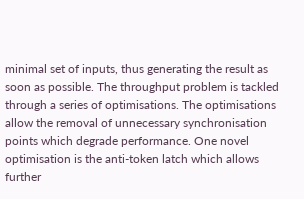minimal set of inputs, thus generating the result as soon as possible. The throughput problem is tackled through a series of optimisations. The optimisations allow the removal of unnecessary synchronisation points which degrade performance. One novel optimisation is the anti-token latch which allows further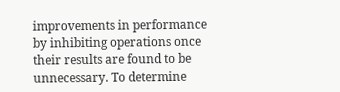improvements in performance by inhibiting operations once their results are found to be unnecessary. To determine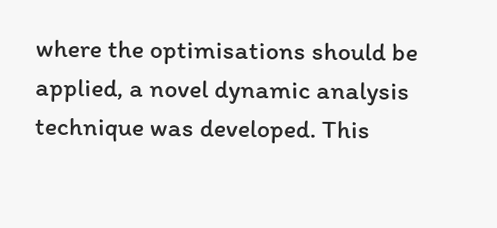where the optimisations should be applied, a novel dynamic analysis technique was developed. This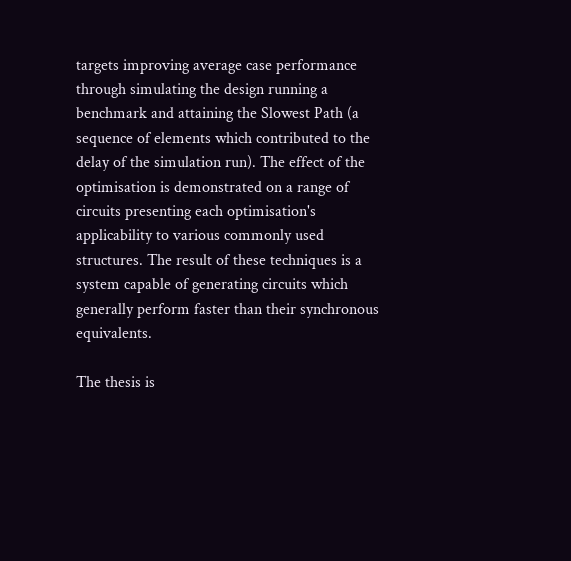targets improving average case performance through simulating the design running a benchmark and attaining the Slowest Path (a sequence of elements which contributed to the delay of the simulation run). The effect of the optimisation is demonstrated on a range of circuits presenting each optimisation's applicability to various commonly used structures. The result of these techniques is a system capable of generating circuits which generally perform faster than their synchronous equivalents.

The thesis is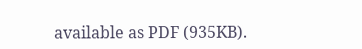available as PDF (935KB).